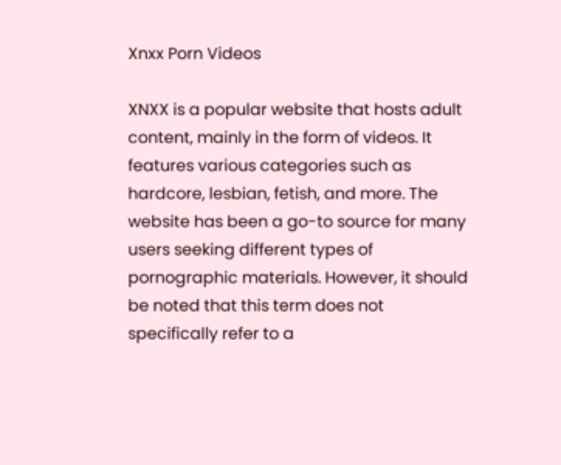Xnxx Porn Videos

XNXX is a popular website that hosts adult content, mainly in the form of videos. It features various categories such as hardcore, lesbian, fetish, and more. The website has been a go-to source for many users seeking different types of pornographic materials. However, it should be noted that this term does not specifically refer to a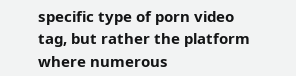specific type of porn video tag, but rather the platform where numerous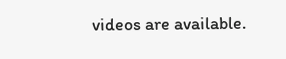videos are available.